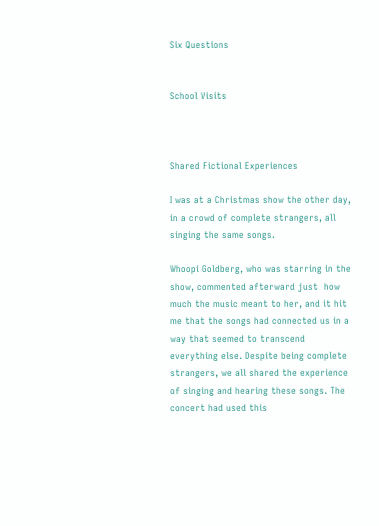Six Questions


School Visits



Shared Fictional Experiences

I was at a Christmas show the other day, in a crowd of complete strangers, all singing the same songs.

Whoopi Goldberg, who was starring in the show, commented afterward just  how much the music meant to her, and it hit me that the songs had connected us in a way that seemed to transcend everything else. Despite being complete strangers, we all shared the experience of singing and hearing these songs. The concert had used this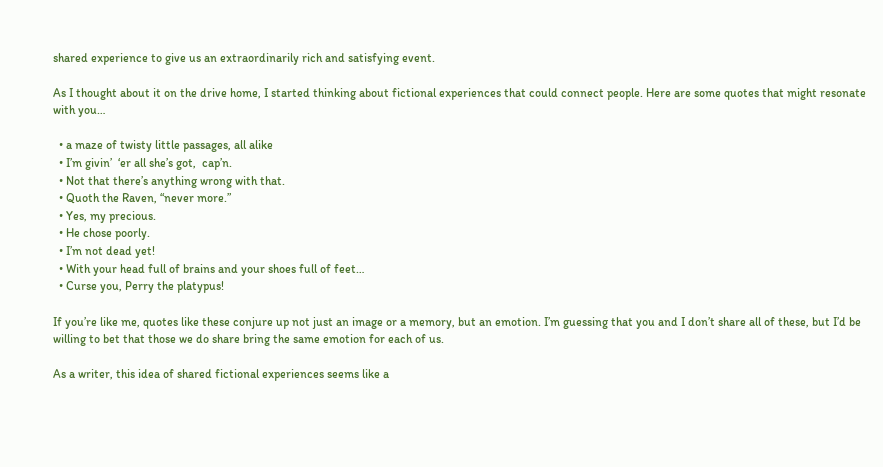shared experience to give us an extraordinarily rich and satisfying event.

As I thought about it on the drive home, I started thinking about fictional experiences that could connect people. Here are some quotes that might resonate with you…

  • a maze of twisty little passages, all alike
  • I’m givin’  ‘er all she’s got,  cap’n.
  • Not that there’s anything wrong with that.
  • Quoth the Raven, “never more.”
  • Yes, my precious.
  • He chose poorly.
  • I’m not dead yet!
  • With your head full of brains and your shoes full of feet…
  • Curse you, Perry the platypus!

If you’re like me, quotes like these conjure up not just an image or a memory, but an emotion. I’m guessing that you and I don’t share all of these, but I’d be willing to bet that those we do share bring the same emotion for each of us.

As a writer, this idea of shared fictional experiences seems like a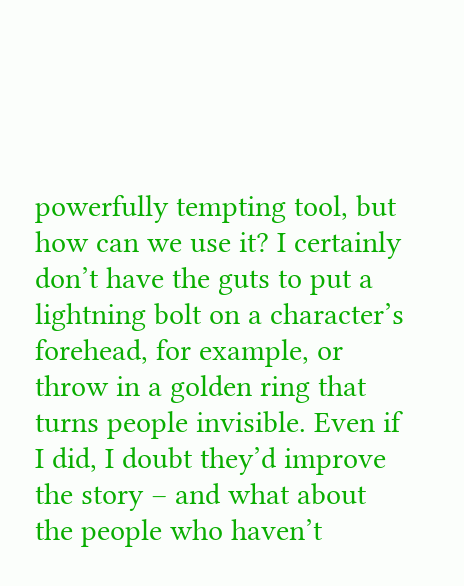powerfully tempting tool, but how can we use it? I certainly don’t have the guts to put a lightning bolt on a character’s forehead, for example, or throw in a golden ring that turns people invisible. Even if I did, I doubt they’d improve the story – and what about the people who haven’t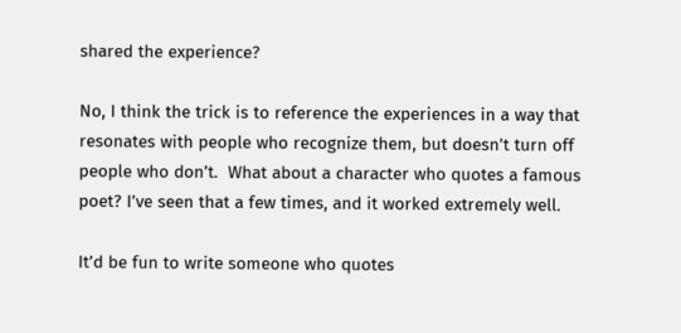shared the experience?

No, I think the trick is to reference the experiences in a way that resonates with people who recognize them, but doesn’t turn off people who don’t.  What about a character who quotes a famous poet? I’ve seen that a few times, and it worked extremely well.

It’d be fun to write someone who quotes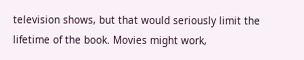television shows, but that would seriously limit the lifetime of the book. Movies might work,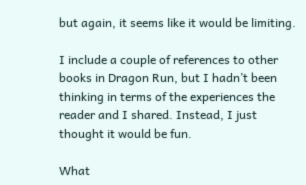but again, it seems like it would be limiting.

I include a couple of references to other books in Dragon Run, but I hadn’t been thinking in terms of the experiences the reader and I shared. Instead, I just thought it would be fun.

What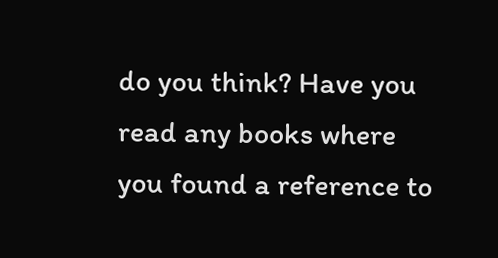do you think? Have you read any books where you found a reference to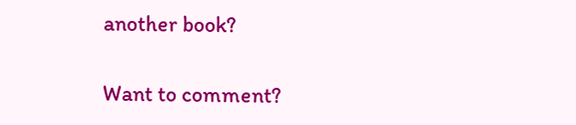another book?

Want to comment?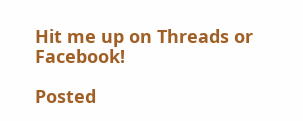Hit me up on Threads or Facebook!

Posted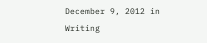December 9, 2012 in Writing